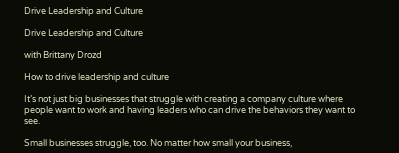Drive Leadership and Culture

Drive Leadership and Culture

with Brittany Drozd

How to drive leadership and culture

It’s not just big businesses that struggle with creating a company culture where people want to work and having leaders who can drive the behaviors they want to see.

Small businesses struggle, too. No matter how small your business,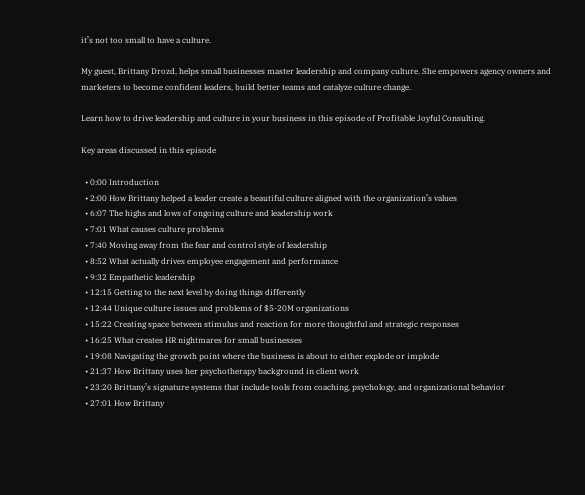it’s not too small to have a culture.

My guest, Brittany Drozd, helps small businesses master leadership and company culture. She empowers agency owners and marketers to become confident leaders, build better teams and catalyze culture change.

Learn how to drive leadership and culture in your business in this episode of Profitable Joyful Consulting.

Key areas discussed in this episode

  • 0:00 Introduction
  • 2:00 How Brittany helped a leader create a beautiful culture aligned with the organization’s values
  • 6:07 The highs and lows of ongoing culture and leadership work
  • 7:01 What causes culture problems
  • 7:40 Moving away from the fear and control style of leadership
  • 8:52 What actually drives employee engagement and performance
  • 9:32 Empathetic leadership
  • 12:15 Getting to the next level by doing things differently
  • 12:44 Unique culture issues and problems of $5-20M organizations
  • 15:22 Creating space between stimulus and reaction for more thoughtful and strategic responses
  • 16:25 What creates HR nightmares for small businesses
  • 19:08 Navigating the growth point where the business is about to either explode or implode
  • 21:37 How Brittany uses her psychotherapy background in client work
  • 23:20 Brittany’s signature systems that include tools from coaching, psychology, and organizational behavior
  • 27:01 How Brittany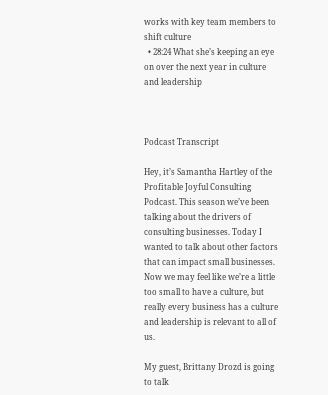works with key team members to shift culture
  • 28:24 What she’s keeping an eye on over the next year in culture and leadership



Podcast Transcript

Hey, it’s Samantha Hartley of the Profitable Joyful Consulting Podcast. This season we’ve been talking about the drivers of consulting businesses. Today I wanted to talk about other factors that can impact small businesses. Now we may feel like we’re a little too small to have a culture, but really every business has a culture and leadership is relevant to all of us.

My guest, Brittany Drozd is going to talk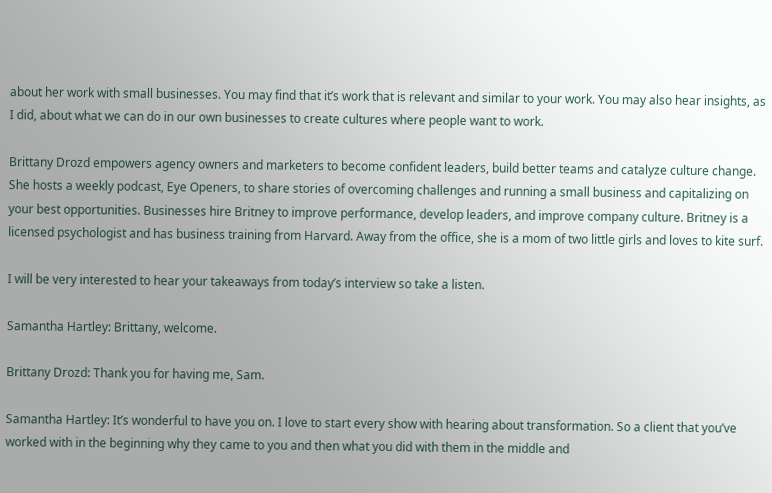about her work with small businesses. You may find that it’s work that is relevant and similar to your work. You may also hear insights, as I did, about what we can do in our own businesses to create cultures where people want to work.

Brittany Drozd empowers agency owners and marketers to become confident leaders, build better teams and catalyze culture change. She hosts a weekly podcast, Eye Openers, to share stories of overcoming challenges and running a small business and capitalizing on your best opportunities. Businesses hire Britney to improve performance, develop leaders, and improve company culture. Britney is a licensed psychologist and has business training from Harvard. Away from the office, she is a mom of two little girls and loves to kite surf.

I will be very interested to hear your takeaways from today’s interview so take a listen.

Samantha Hartley: Brittany, welcome.

Brittany Drozd: Thank you for having me, Sam.

Samantha Hartley: It’s wonderful to have you on. I love to start every show with hearing about transformation. So a client that you’ve worked with in the beginning why they came to you and then what you did with them in the middle and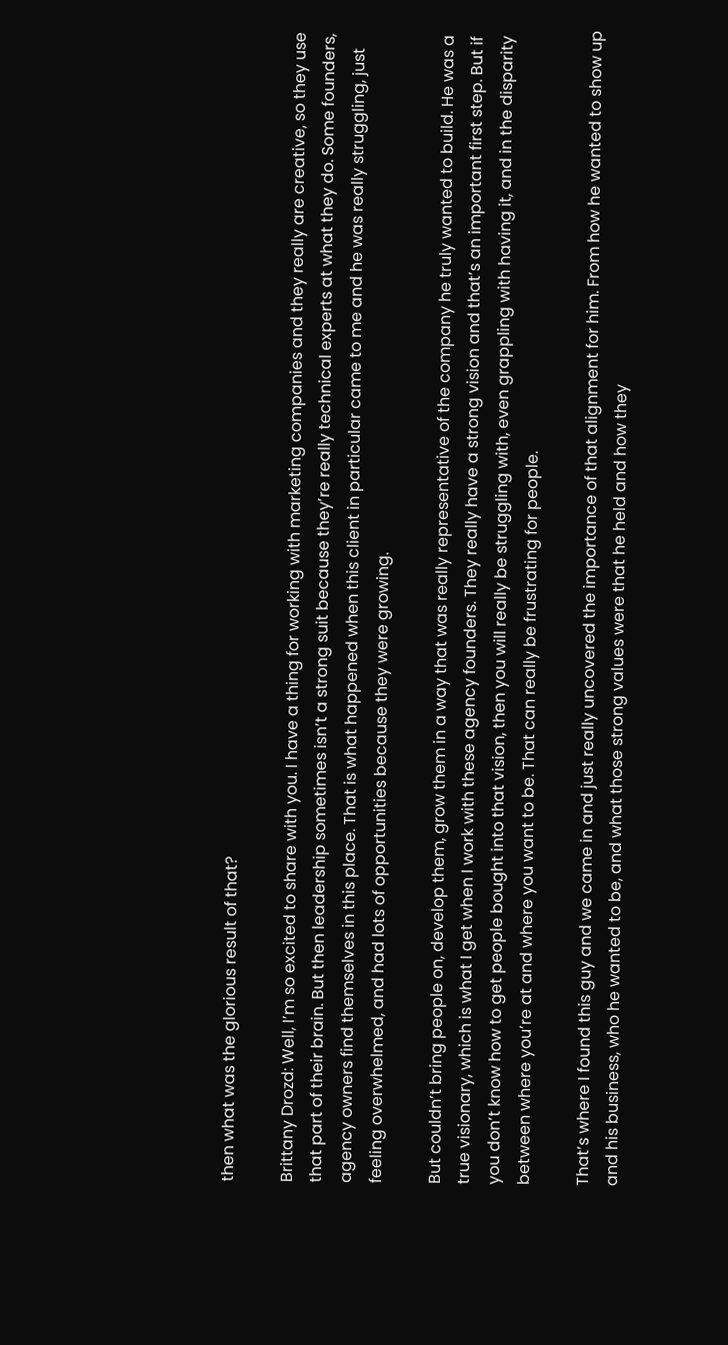then what was the glorious result of that?

Brittany Drozd: Well, I’m so excited to share with you. I have a thing for working with marketing companies and they really are creative, so they use that part of their brain. But then leadership sometimes isn’t a strong suit because they’re really technical experts at what they do. Some founders, agency owners find themselves in this place. That is what happened when this client in particular came to me and he was really struggling, just feeling overwhelmed, and had lots of opportunities because they were growing.

But couldn’t bring people on, develop them, grow them in a way that was really representative of the company he truly wanted to build. He was a true visionary, which is what I get when I work with these agency founders. They really have a strong vision and that’s an important first step. But if you don’t know how to get people bought into that vision, then you will really be struggling with, even grappling with having it, and in the disparity between where you’re at and where you want to be. That can really be frustrating for people.

That’s where I found this guy and we came in and just really uncovered the importance of that alignment for him. From how he wanted to show up and his business, who he wanted to be, and what those strong values were that he held and how they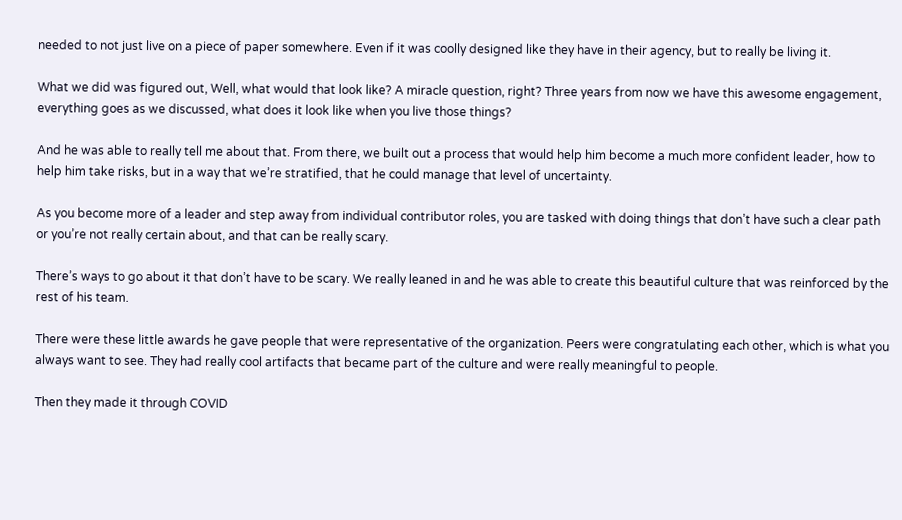needed to not just live on a piece of paper somewhere. Even if it was coolly designed like they have in their agency, but to really be living it.

What we did was figured out, Well, what would that look like? A miracle question, right? Three years from now we have this awesome engagement, everything goes as we discussed, what does it look like when you live those things?

And he was able to really tell me about that. From there, we built out a process that would help him become a much more confident leader, how to help him take risks, but in a way that we’re stratified, that he could manage that level of uncertainty.

As you become more of a leader and step away from individual contributor roles, you are tasked with doing things that don’t have such a clear path or you’re not really certain about, and that can be really scary.

There’s ways to go about it that don’t have to be scary. We really leaned in and he was able to create this beautiful culture that was reinforced by the rest of his team.

There were these little awards he gave people that were representative of the organization. Peers were congratulating each other, which is what you always want to see. They had really cool artifacts that became part of the culture and were really meaningful to people.

Then they made it through COVID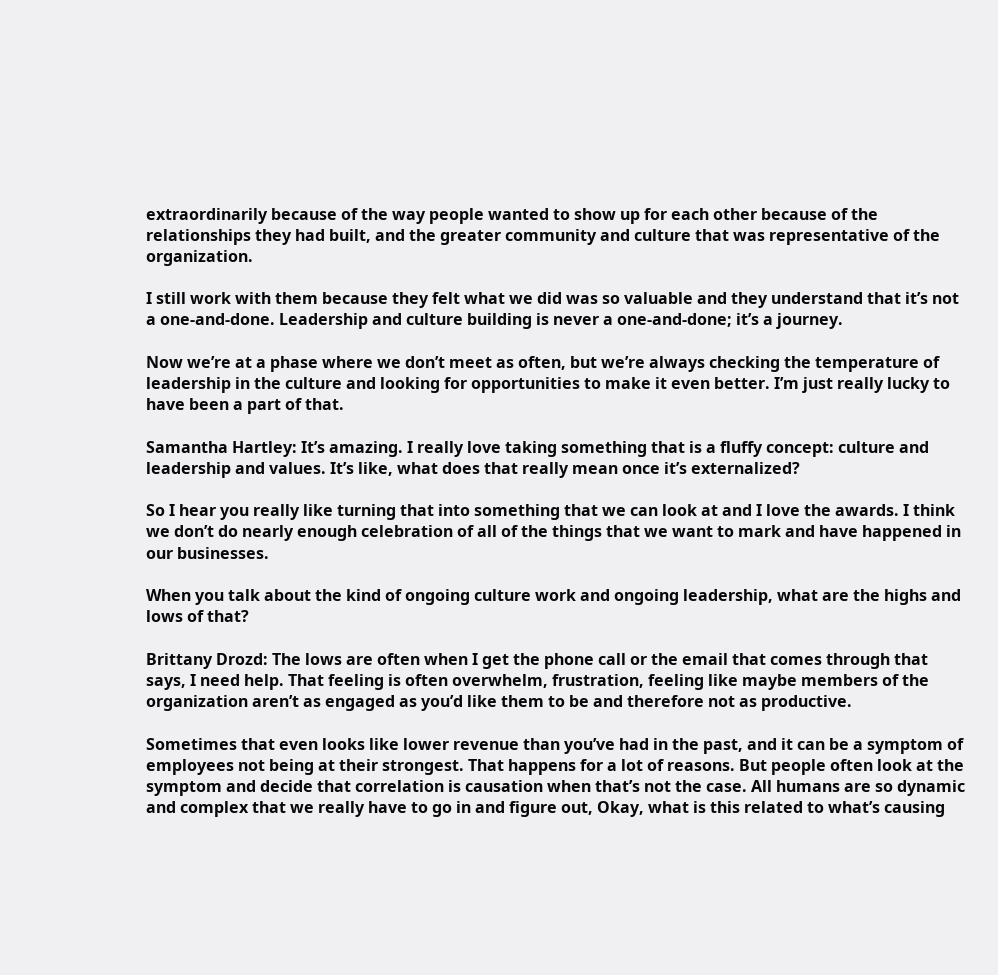extraordinarily because of the way people wanted to show up for each other because of the relationships they had built, and the greater community and culture that was representative of the organization.

I still work with them because they felt what we did was so valuable and they understand that it’s not a one-and-done. Leadership and culture building is never a one-and-done; it’s a journey.

Now we’re at a phase where we don’t meet as often, but we’re always checking the temperature of leadership in the culture and looking for opportunities to make it even better. I’m just really lucky to have been a part of that.

Samantha Hartley: It’s amazing. I really love taking something that is a fluffy concept: culture and leadership and values. It’s like, what does that really mean once it’s externalized?

So I hear you really like turning that into something that we can look at and I love the awards. I think we don’t do nearly enough celebration of all of the things that we want to mark and have happened in our businesses.

When you talk about the kind of ongoing culture work and ongoing leadership, what are the highs and lows of that?

Brittany Drozd: The lows are often when I get the phone call or the email that comes through that says, I need help. That feeling is often overwhelm, frustration, feeling like maybe members of the organization aren’t as engaged as you’d like them to be and therefore not as productive.

Sometimes that even looks like lower revenue than you’ve had in the past, and it can be a symptom of employees not being at their strongest. That happens for a lot of reasons. But people often look at the symptom and decide that correlation is causation when that’s not the case. All humans are so dynamic and complex that we really have to go in and figure out, Okay, what is this related to what’s causing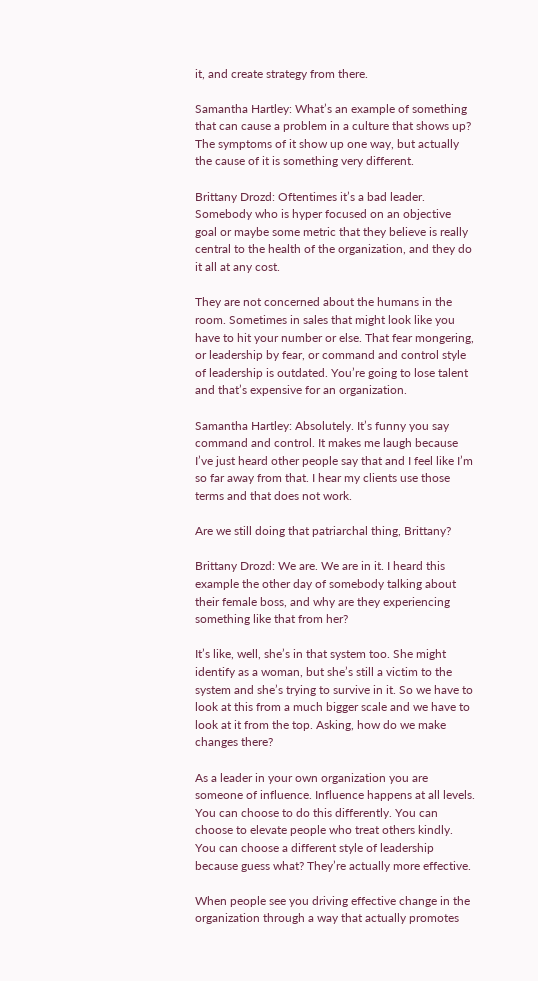it, and create strategy from there.

Samantha Hartley: What’s an example of something that can cause a problem in a culture that shows up? The symptoms of it show up one way, but actually the cause of it is something very different.

Brittany Drozd: Oftentimes it’s a bad leader. Somebody who is hyper focused on an objective goal or maybe some metric that they believe is really central to the health of the organization, and they do it all at any cost.

They are not concerned about the humans in the room. Sometimes in sales that might look like you have to hit your number or else. That fear mongering, or leadership by fear, or command and control style of leadership is outdated. You’re going to lose talent and that’s expensive for an organization.

Samantha Hartley: Absolutely. It’s funny you say command and control. It makes me laugh because I’ve just heard other people say that and I feel like I’m so far away from that. I hear my clients use those terms and that does not work.

Are we still doing that patriarchal thing, Brittany?

Brittany Drozd: We are. We are in it. I heard this example the other day of somebody talking about their female boss, and why are they experiencing something like that from her?

It’s like, well, she’s in that system too. She might identify as a woman, but she’s still a victim to the system and she’s trying to survive in it. So we have to look at this from a much bigger scale and we have to look at it from the top. Asking, how do we make changes there?

As a leader in your own organization you are someone of influence. Influence happens at all levels. You can choose to do this differently. You can choose to elevate people who treat others kindly. You can choose a different style of leadership because guess what? They’re actually more effective.

When people see you driving effective change in the organization through a way that actually promotes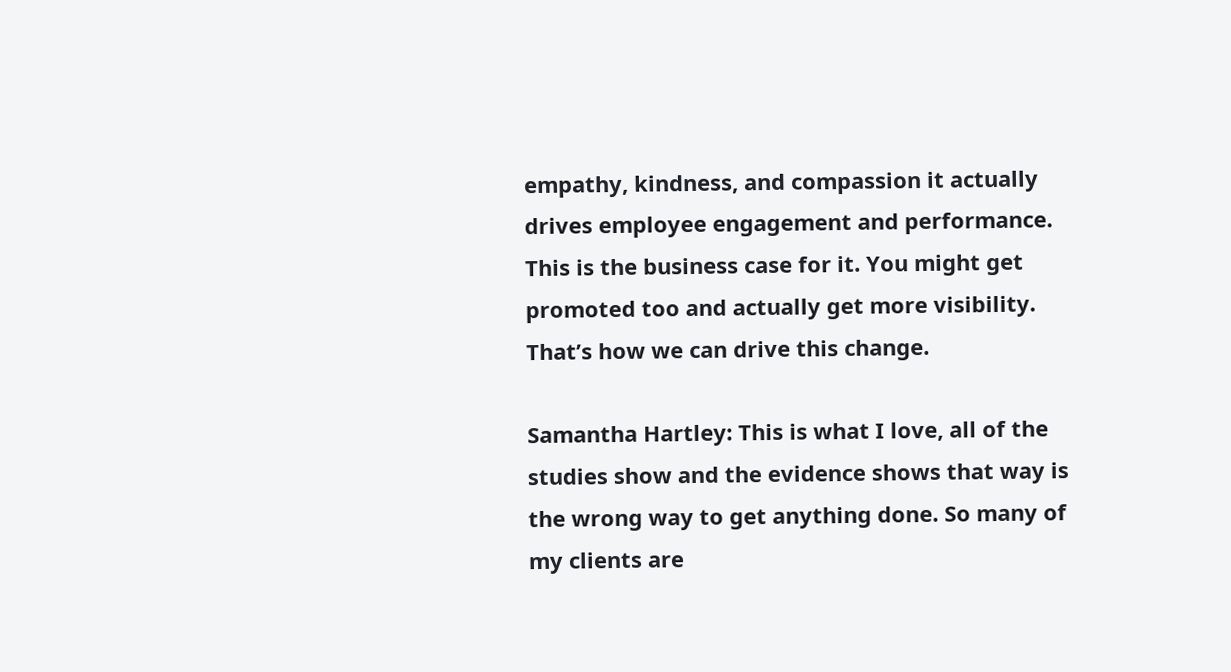empathy, kindness, and compassion it actually drives employee engagement and performance. This is the business case for it. You might get promoted too and actually get more visibility. That’s how we can drive this change.

Samantha Hartley: This is what I love, all of the studies show and the evidence shows that way is the wrong way to get anything done. So many of my clients are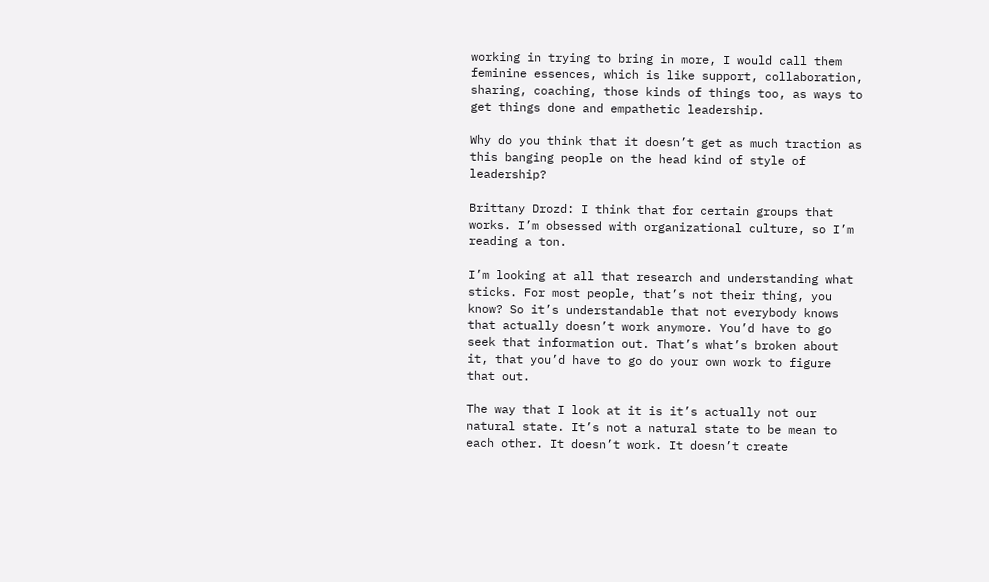working in trying to bring in more, I would call them feminine essences, which is like support, collaboration, sharing, coaching, those kinds of things too, as ways to get things done and empathetic leadership.

Why do you think that it doesn’t get as much traction as this banging people on the head kind of style of leadership?

Brittany Drozd: I think that for certain groups that works. I’m obsessed with organizational culture, so I’m reading a ton.

I’m looking at all that research and understanding what sticks. For most people, that’s not their thing, you know? So it’s understandable that not everybody knows that actually doesn’t work anymore. You’d have to go seek that information out. That’s what’s broken about it, that you’d have to go do your own work to figure that out.

The way that I look at it is it’s actually not our natural state. It’s not a natural state to be mean to each other. It doesn’t work. It doesn’t create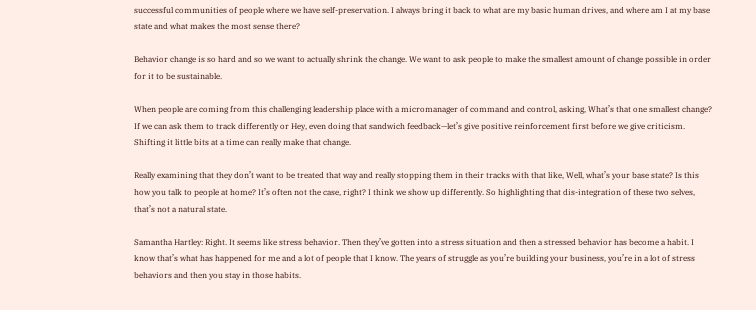successful communities of people where we have self-preservation. I always bring it back to what are my basic human drives, and where am I at my base state and what makes the most sense there?

Behavior change is so hard and so we want to actually shrink the change. We want to ask people to make the smallest amount of change possible in order for it to be sustainable.

When people are coming from this challenging leadership place with a micromanager of command and control, asking, What’s that one smallest change? If we can ask them to track differently or Hey, even doing that sandwich feedback—let’s give positive reinforcement first before we give criticism. Shifting it little bits at a time can really make that change.

Really examining that they don’t want to be treated that way and really stopping them in their tracks with that like, Well, what’s your base state? Is this how you talk to people at home? It’s often not the case, right? I think we show up differently. So highlighting that dis-integration of these two selves, that’s not a natural state.

Samantha Hartley: Right. It seems like stress behavior. Then they’ve gotten into a stress situation and then a stressed behavior has become a habit. I know that’s what has happened for me and a lot of people that I know. The years of struggle as you’re building your business, you’re in a lot of stress behaviors and then you stay in those habits.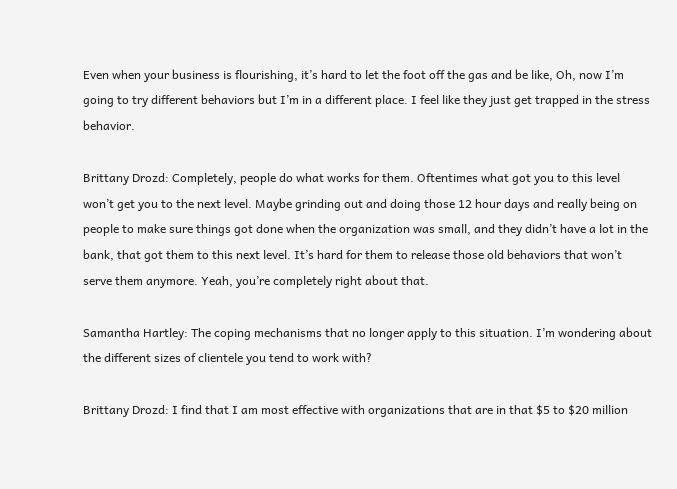Even when your business is flourishing, it’s hard to let the foot off the gas and be like, Oh, now I’m going to try different behaviors but I’m in a different place. I feel like they just get trapped in the stress behavior.

Brittany Drozd: Completely, people do what works for them. Oftentimes what got you to this level won’t get you to the next level. Maybe grinding out and doing those 12 hour days and really being on people to make sure things got done when the organization was small, and they didn’t have a lot in the bank, that got them to this next level. It’s hard for them to release those old behaviors that won’t serve them anymore. Yeah, you’re completely right about that.

Samantha Hartley: The coping mechanisms that no longer apply to this situation. I’m wondering about the different sizes of clientele you tend to work with?

Brittany Drozd: I find that I am most effective with organizations that are in that $5 to $20 million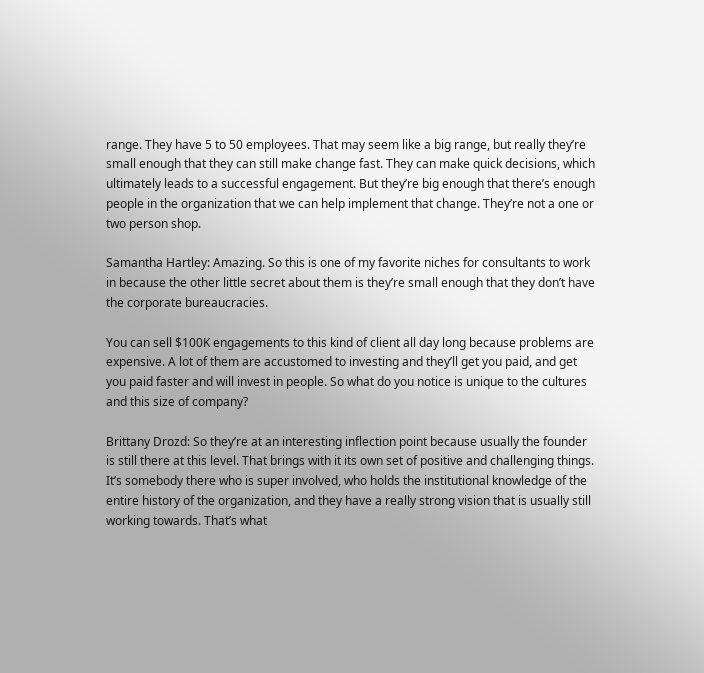range. They have 5 to 50 employees. That may seem like a big range, but really they’re small enough that they can still make change fast. They can make quick decisions, which ultimately leads to a successful engagement. But they’re big enough that there’s enough people in the organization that we can help implement that change. They’re not a one or two person shop.

Samantha Hartley: Amazing. So this is one of my favorite niches for consultants to work in because the other little secret about them is they’re small enough that they don’t have the corporate bureaucracies.

You can sell $100K engagements to this kind of client all day long because problems are expensive. A lot of them are accustomed to investing and they’ll get you paid, and get you paid faster and will invest in people. So what do you notice is unique to the cultures and this size of company?

Brittany Drozd: So they’re at an interesting inflection point because usually the founder is still there at this level. That brings with it its own set of positive and challenging things. It’s somebody there who is super involved, who holds the institutional knowledge of the entire history of the organization, and they have a really strong vision that is usually still working towards. That’s what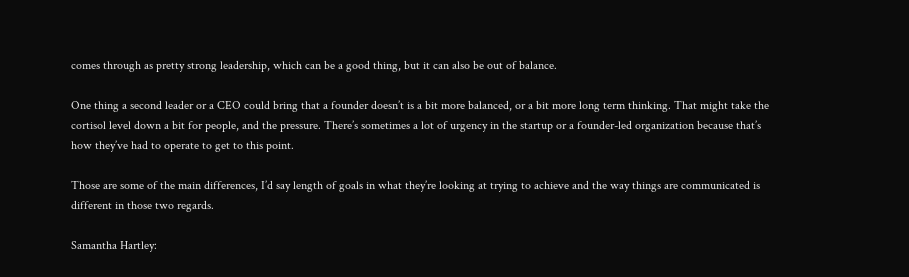comes through as pretty strong leadership, which can be a good thing, but it can also be out of balance.

One thing a second leader or a CEO could bring that a founder doesn’t is a bit more balanced, or a bit more long term thinking. That might take the cortisol level down a bit for people, and the pressure. There’s sometimes a lot of urgency in the startup or a founder-led organization because that’s how they’ve had to operate to get to this point.

Those are some of the main differences, I’d say length of goals in what they’re looking at trying to achieve and the way things are communicated is different in those two regards.

Samantha Hartley: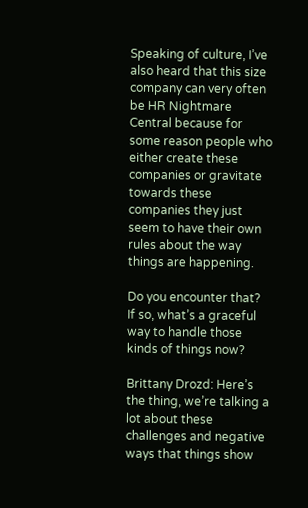Speaking of culture, I’ve also heard that this size company can very often be HR Nightmare Central because for some reason people who either create these companies or gravitate towards these companies they just seem to have their own rules about the way things are happening.

Do you encounter that? If so, what’s a graceful way to handle those kinds of things now?

Brittany Drozd: Here’s the thing, we’re talking a lot about these challenges and negative ways that things show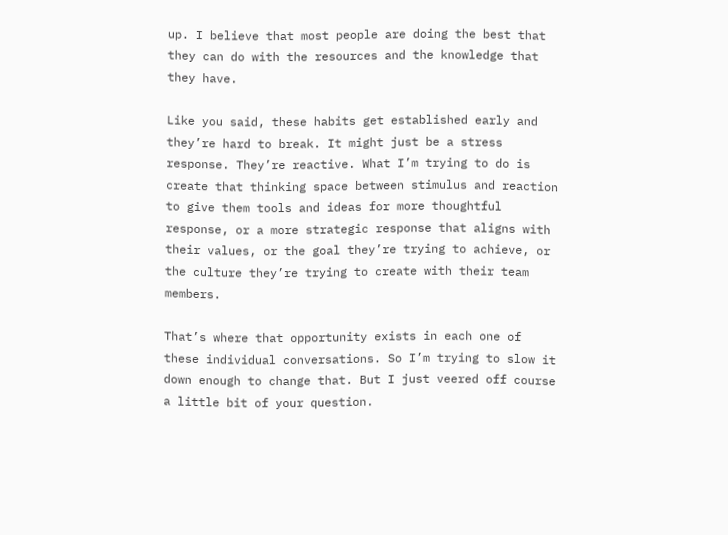up. I believe that most people are doing the best that they can do with the resources and the knowledge that they have.

Like you said, these habits get established early and they’re hard to break. It might just be a stress response. They’re reactive. What I’m trying to do is create that thinking space between stimulus and reaction to give them tools and ideas for more thoughtful response, or a more strategic response that aligns with their values, or the goal they’re trying to achieve, or the culture they’re trying to create with their team members.

That’s where that opportunity exists in each one of these individual conversations. So I’m trying to slow it down enough to change that. But I just veered off course a little bit of your question.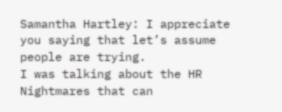Samantha Hartley: I appreciate you saying that let’s assume people are trying.
I was talking about the HR Nightmares that can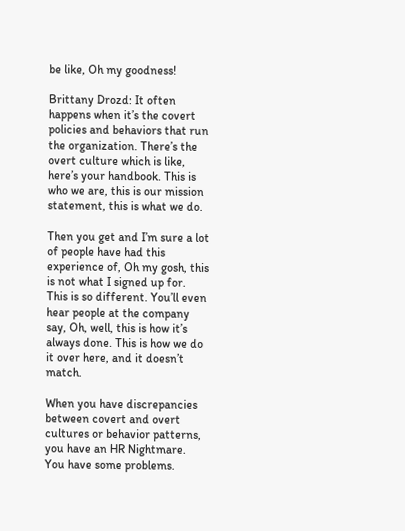be like, Oh my goodness!

Brittany Drozd: It often happens when it’s the covert policies and behaviors that run the organization. There’s the overt culture which is like, here’s your handbook. This is who we are, this is our mission statement, this is what we do.

Then you get and I’m sure a lot of people have had this experience of, Oh my gosh, this is not what I signed up for. This is so different. You’ll even hear people at the company say, Oh, well, this is how it’s always done. This is how we do it over here, and it doesn’t match.

When you have discrepancies between covert and overt cultures or behavior patterns, you have an HR Nightmare. You have some problems.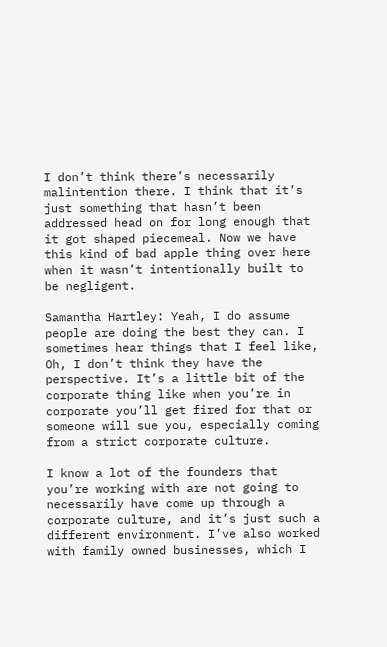I don’t think there’s necessarily malintention there. I think that it’s just something that hasn’t been addressed head on for long enough that it got shaped piecemeal. Now we have this kind of bad apple thing over here when it wasn’t intentionally built to be negligent.

Samantha Hartley: Yeah, I do assume people are doing the best they can. I sometimes hear things that I feel like, Oh, I don’t think they have the perspective. It’s a little bit of the corporate thing like when you’re in corporate you’ll get fired for that or someone will sue you, especially coming from a strict corporate culture.

I know a lot of the founders that you’re working with are not going to necessarily have come up through a corporate culture, and it’s just such a different environment. I’ve also worked with family owned businesses, which I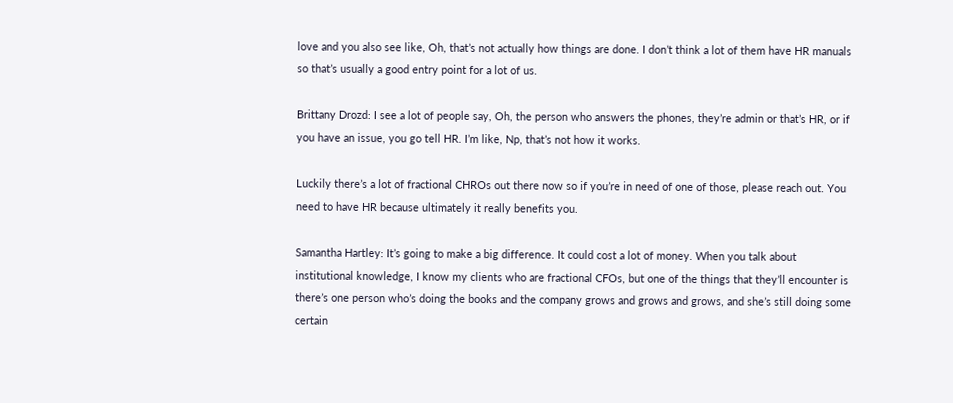love and you also see like, Oh, that’s not actually how things are done. I don’t think a lot of them have HR manuals so that’s usually a good entry point for a lot of us.

Brittany Drozd: I see a lot of people say, Oh, the person who answers the phones, they’re admin or that’s HR, or if you have an issue, you go tell HR. I’m like, Np, that’s not how it works.

Luckily there’s a lot of fractional CHROs out there now so if you’re in need of one of those, please reach out. You need to have HR because ultimately it really benefits you.

Samantha Hartley: It’s going to make a big difference. It could cost a lot of money. When you talk about institutional knowledge, I know my clients who are fractional CFOs, but one of the things that they’ll encounter is there’s one person who’s doing the books and the company grows and grows and grows, and she’s still doing some certain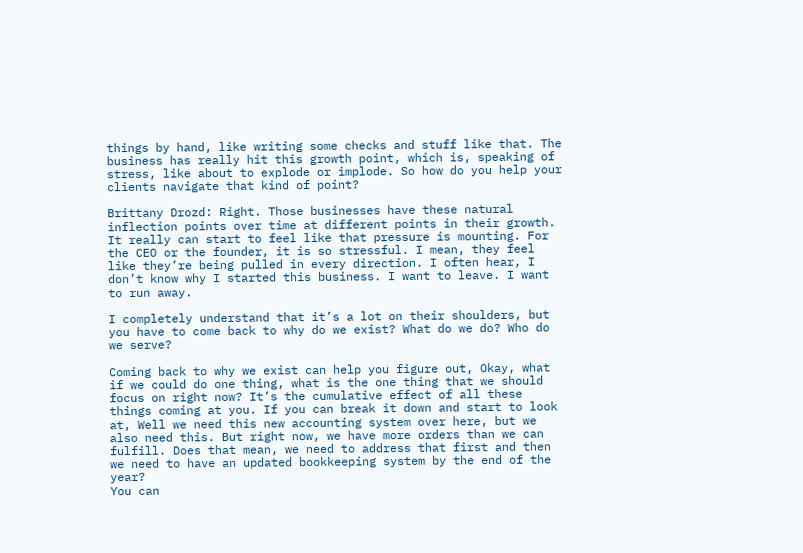things by hand, like writing some checks and stuff like that. The business has really hit this growth point, which is, speaking of stress, like about to explode or implode. So how do you help your clients navigate that kind of point?

Brittany Drozd: Right. Those businesses have these natural inflection points over time at different points in their growth. It really can start to feel like that pressure is mounting. For the CEO or the founder, it is so stressful. I mean, they feel like they’re being pulled in every direction. I often hear, I don’t know why I started this business. I want to leave. I want to run away.

I completely understand that it’s a lot on their shoulders, but you have to come back to why do we exist? What do we do? Who do we serve?

Coming back to why we exist can help you figure out, Okay, what if we could do one thing, what is the one thing that we should focus on right now? It’s the cumulative effect of all these things coming at you. If you can break it down and start to look at, Well we need this new accounting system over here, but we also need this. But right now, we have more orders than we can fulfill. Does that mean, we need to address that first and then we need to have an updated bookkeeping system by the end of the year?
You can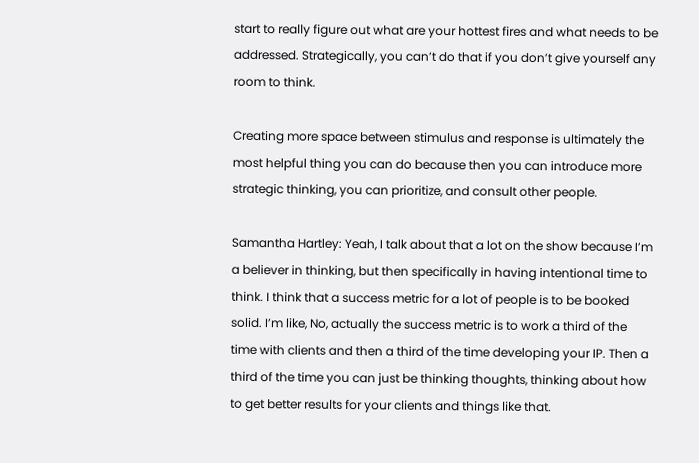start to really figure out what are your hottest fires and what needs to be addressed. Strategically, you can’t do that if you don’t give yourself any room to think.

Creating more space between stimulus and response is ultimately the most helpful thing you can do because then you can introduce more strategic thinking, you can prioritize, and consult other people.

Samantha Hartley: Yeah, I talk about that a lot on the show because I’m a believer in thinking, but then specifically in having intentional time to think. I think that a success metric for a lot of people is to be booked solid. I’m like, No, actually the success metric is to work a third of the time with clients and then a third of the time developing your IP. Then a third of the time you can just be thinking thoughts, thinking about how to get better results for your clients and things like that.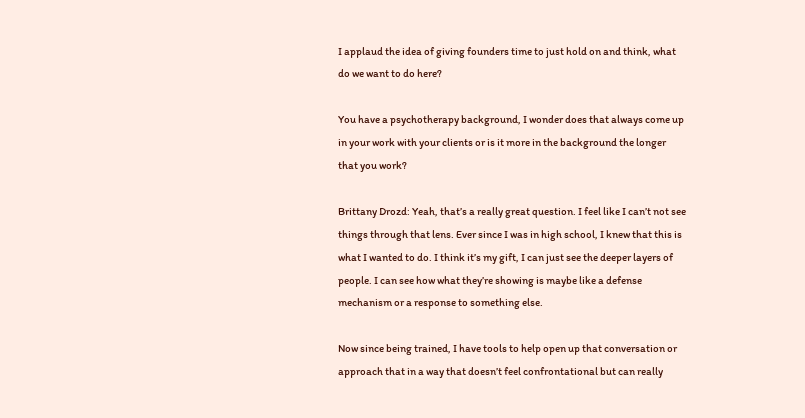I applaud the idea of giving founders time to just hold on and think, what do we want to do here?

You have a psychotherapy background, I wonder does that always come up in your work with your clients or is it more in the background the longer that you work?

Brittany Drozd: Yeah, that’s a really great question. I feel like I can’t not see things through that lens. Ever since I was in high school, I knew that this is what I wanted to do. I think it’s my gift, I can just see the deeper layers of people. I can see how what they’re showing is maybe like a defense mechanism or a response to something else.

Now since being trained, I have tools to help open up that conversation or approach that in a way that doesn’t feel confrontational but can really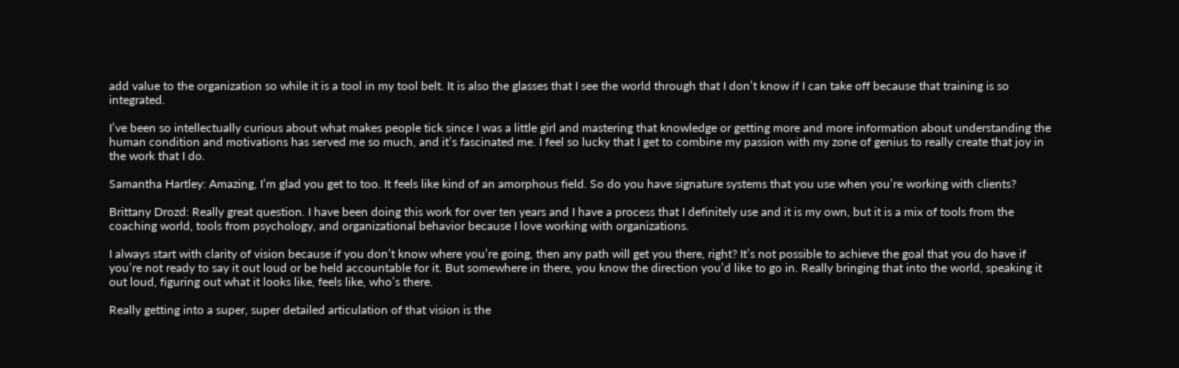add value to the organization so while it is a tool in my tool belt. It is also the glasses that I see the world through that I don’t know if I can take off because that training is so integrated.

I’ve been so intellectually curious about what makes people tick since I was a little girl and mastering that knowledge or getting more and more information about understanding the human condition and motivations has served me so much, and it’s fascinated me. I feel so lucky that I get to combine my passion with my zone of genius to really create that joy in the work that I do.

Samantha Hartley: Amazing, I’m glad you get to too. It feels like kind of an amorphous field. So do you have signature systems that you use when you’re working with clients?

Brittany Drozd: Really great question. I have been doing this work for over ten years and I have a process that I definitely use and it is my own, but it is a mix of tools from the coaching world, tools from psychology, and organizational behavior because I love working with organizations.

I always start with clarity of vision because if you don’t know where you’re going, then any path will get you there, right? It’s not possible to achieve the goal that you do have if you’re not ready to say it out loud or be held accountable for it. But somewhere in there, you know the direction you’d like to go in. Really bringing that into the world, speaking it out loud, figuring out what it looks like, feels like, who’s there.

Really getting into a super, super detailed articulation of that vision is the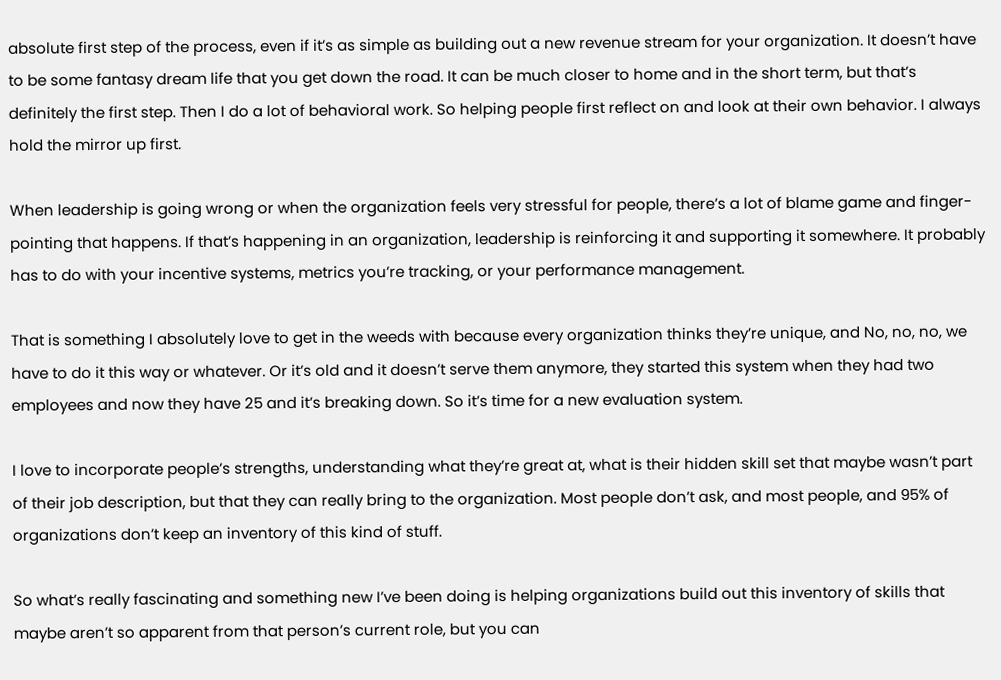absolute first step of the process, even if it’s as simple as building out a new revenue stream for your organization. It doesn’t have to be some fantasy dream life that you get down the road. It can be much closer to home and in the short term, but that’s definitely the first step. Then I do a lot of behavioral work. So helping people first reflect on and look at their own behavior. I always hold the mirror up first.

When leadership is going wrong or when the organization feels very stressful for people, there’s a lot of blame game and finger-pointing that happens. If that’s happening in an organization, leadership is reinforcing it and supporting it somewhere. It probably has to do with your incentive systems, metrics you’re tracking, or your performance management.

That is something I absolutely love to get in the weeds with because every organization thinks they’re unique, and No, no, no, we have to do it this way or whatever. Or it’s old and it doesn’t serve them anymore, they started this system when they had two employees and now they have 25 and it’s breaking down. So it’s time for a new evaluation system.

I love to incorporate people’s strengths, understanding what they’re great at, what is their hidden skill set that maybe wasn’t part of their job description, but that they can really bring to the organization. Most people don’t ask, and most people, and 95% of organizations don’t keep an inventory of this kind of stuff.

So what’s really fascinating and something new I’ve been doing is helping organizations build out this inventory of skills that maybe aren’t so apparent from that person’s current role, but you can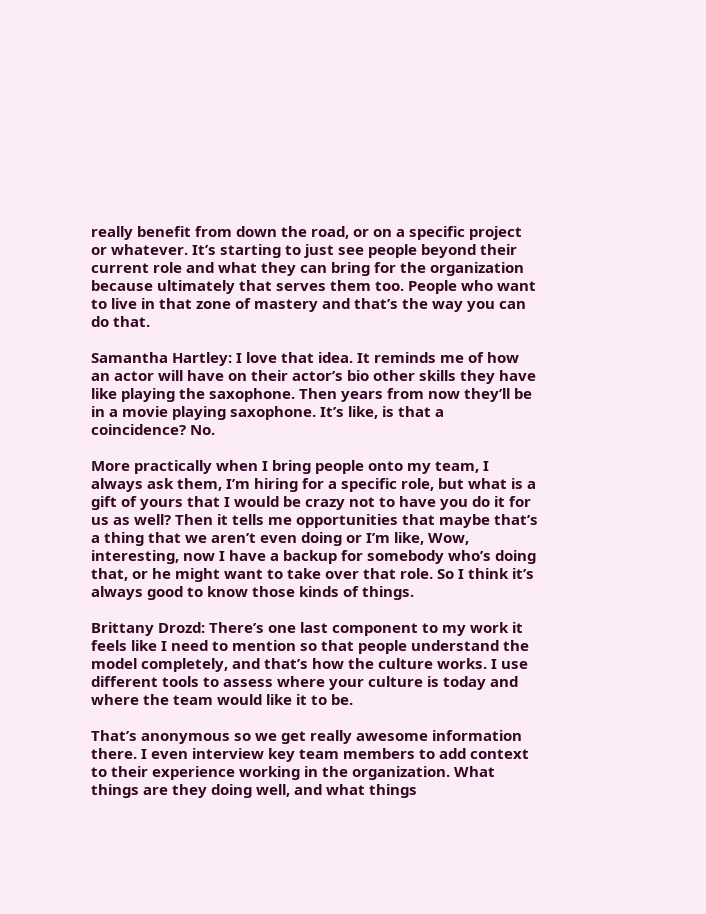really benefit from down the road, or on a specific project or whatever. It’s starting to just see people beyond their current role and what they can bring for the organization because ultimately that serves them too. People who want to live in that zone of mastery and that’s the way you can do that.

Samantha Hartley: I love that idea. It reminds me of how an actor will have on their actor’s bio other skills they have like playing the saxophone. Then years from now they’ll be in a movie playing saxophone. It’s like, is that a coincidence? No.

More practically when I bring people onto my team, I always ask them, I’m hiring for a specific role, but what is a gift of yours that I would be crazy not to have you do it for us as well? Then it tells me opportunities that maybe that’s a thing that we aren’t even doing or I’m like, Wow, interesting, now I have a backup for somebody who’s doing that, or he might want to take over that role. So I think it’s always good to know those kinds of things.

Brittany Drozd: There’s one last component to my work it feels like I need to mention so that people understand the model completely, and that’s how the culture works. I use different tools to assess where your culture is today and where the team would like it to be.

That’s anonymous so we get really awesome information there. I even interview key team members to add context to their experience working in the organization. What things are they doing well, and what things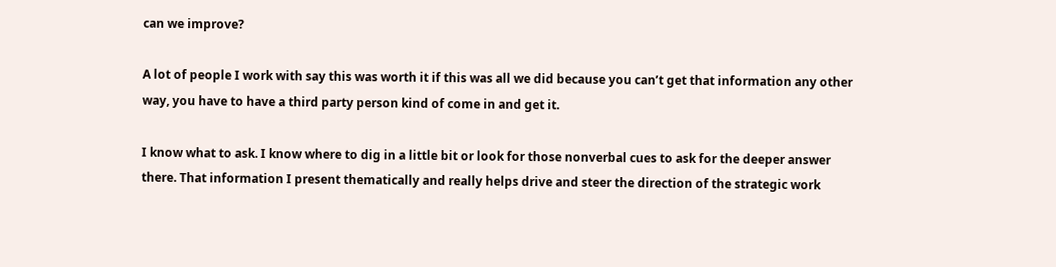can we improve?

A lot of people I work with say this was worth it if this was all we did because you can’t get that information any other way, you have to have a third party person kind of come in and get it.

I know what to ask. I know where to dig in a little bit or look for those nonverbal cues to ask for the deeper answer there. That information I present thematically and really helps drive and steer the direction of the strategic work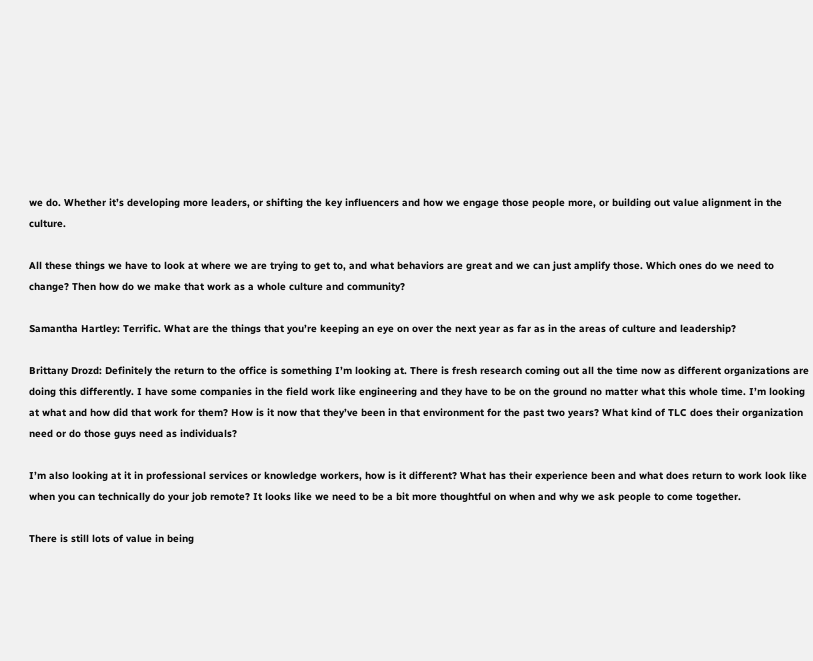we do. Whether it’s developing more leaders, or shifting the key influencers and how we engage those people more, or building out value alignment in the culture.

All these things we have to look at where we are trying to get to, and what behaviors are great and we can just amplify those. Which ones do we need to change? Then how do we make that work as a whole culture and community?

Samantha Hartley: Terrific. What are the things that you’re keeping an eye on over the next year as far as in the areas of culture and leadership?

Brittany Drozd: Definitely the return to the office is something I’m looking at. There is fresh research coming out all the time now as different organizations are doing this differently. I have some companies in the field work like engineering and they have to be on the ground no matter what this whole time. I’m looking at what and how did that work for them? How is it now that they’ve been in that environment for the past two years? What kind of TLC does their organization need or do those guys need as individuals?

I’m also looking at it in professional services or knowledge workers, how is it different? What has their experience been and what does return to work look like when you can technically do your job remote? It looks like we need to be a bit more thoughtful on when and why we ask people to come together.

There is still lots of value in being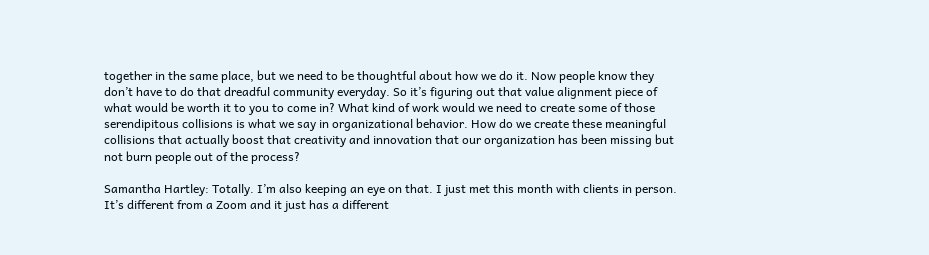together in the same place, but we need to be thoughtful about how we do it. Now people know they don’t have to do that dreadful community everyday. So it’s figuring out that value alignment piece of what would be worth it to you to come in? What kind of work would we need to create some of those serendipitous collisions is what we say in organizational behavior. How do we create these meaningful collisions that actually boost that creativity and innovation that our organization has been missing but not burn people out of the process?

Samantha Hartley: Totally. I’m also keeping an eye on that. I just met this month with clients in person. It’s different from a Zoom and it just has a different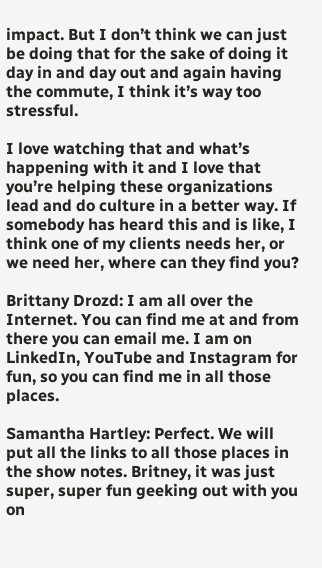impact. But I don’t think we can just be doing that for the sake of doing it day in and day out and again having the commute, I think it’s way too stressful.

I love watching that and what’s happening with it and I love that you’re helping these organizations lead and do culture in a better way. If somebody has heard this and is like, I think one of my clients needs her, or we need her, where can they find you?

Brittany Drozd: I am all over the Internet. You can find me at and from there you can email me. I am on LinkedIn, YouTube and Instagram for fun, so you can find me in all those places.

Samantha Hartley: Perfect. We will put all the links to all those places in the show notes. Britney, it was just super, super fun geeking out with you on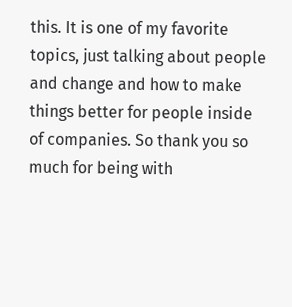this. It is one of my favorite topics, just talking about people and change and how to make things better for people inside of companies. So thank you so much for being with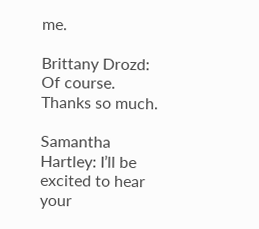me.

Brittany Drozd: Of course. Thanks so much.

Samantha Hartley: I’ll be excited to hear your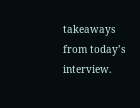takeaways from today’s interview.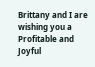Brittany and I are wishing you a Profitable and Joyful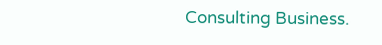Consulting Business.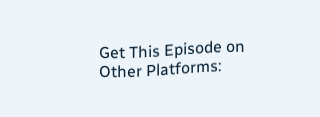Get This Episode on Other Platforms: